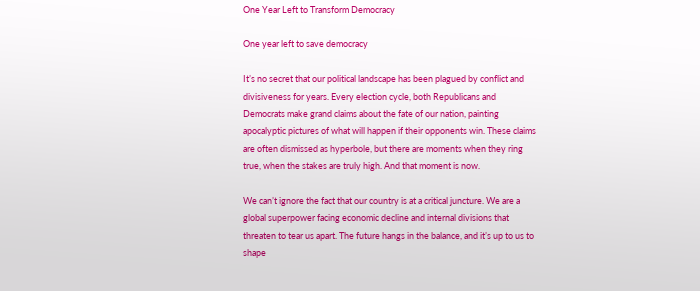One Year Left to Transform Democracy

One year left to save democracy

It’s no secret that our political landscape has been plagued by conflict and divisiveness for years. Every election cycle, both Republicans and Democrats make grand claims about the fate of our nation, painting apocalyptic pictures of what will happen if their opponents win. These claims are often dismissed as hyperbole, but there are moments when they ring true, when the stakes are truly high. And that moment is now.

We can’t ignore the fact that our country is at a critical juncture. We are a global superpower facing economic decline and internal divisions that threaten to tear us apart. The future hangs in the balance, and it’s up to us to shape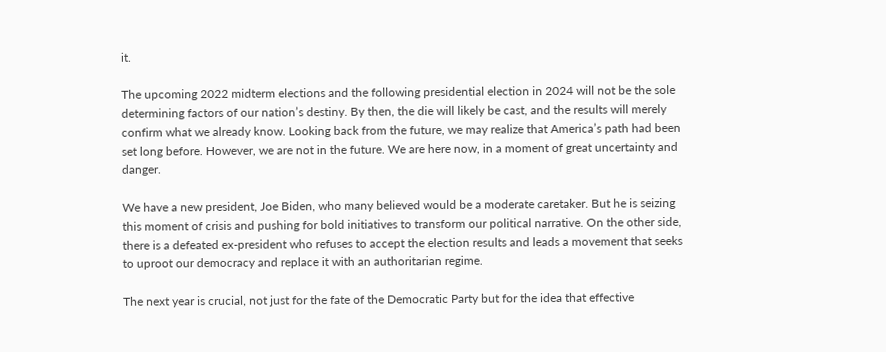it.

The upcoming 2022 midterm elections and the following presidential election in 2024 will not be the sole determining factors of our nation’s destiny. By then, the die will likely be cast, and the results will merely confirm what we already know. Looking back from the future, we may realize that America’s path had been set long before. However, we are not in the future. We are here now, in a moment of great uncertainty and danger.

We have a new president, Joe Biden, who many believed would be a moderate caretaker. But he is seizing this moment of crisis and pushing for bold initiatives to transform our political narrative. On the other side, there is a defeated ex-president who refuses to accept the election results and leads a movement that seeks to uproot our democracy and replace it with an authoritarian regime.

The next year is crucial, not just for the fate of the Democratic Party but for the idea that effective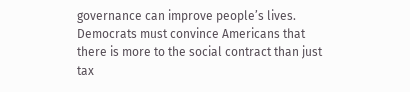governance can improve people’s lives. Democrats must convince Americans that there is more to the social contract than just tax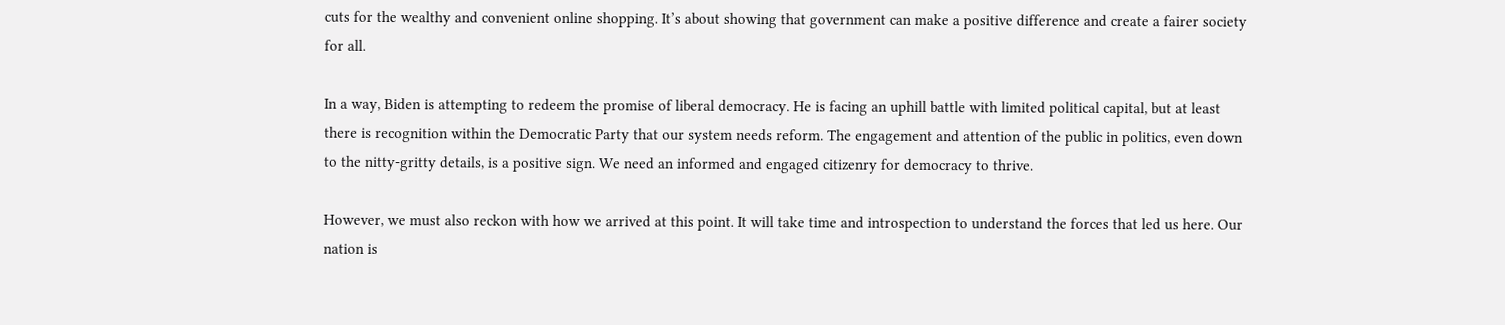cuts for the wealthy and convenient online shopping. It’s about showing that government can make a positive difference and create a fairer society for all.

In a way, Biden is attempting to redeem the promise of liberal democracy. He is facing an uphill battle with limited political capital, but at least there is recognition within the Democratic Party that our system needs reform. The engagement and attention of the public in politics, even down to the nitty-gritty details, is a positive sign. We need an informed and engaged citizenry for democracy to thrive.

However, we must also reckon with how we arrived at this point. It will take time and introspection to understand the forces that led us here. Our nation is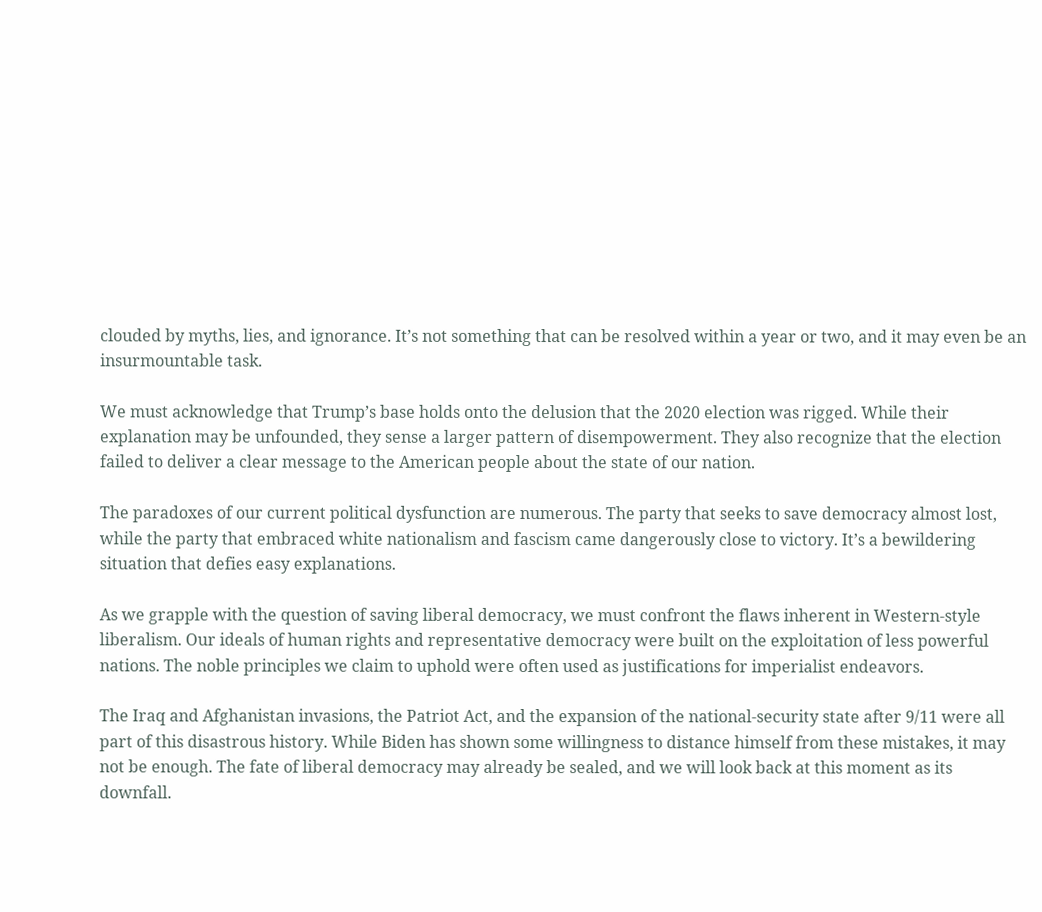clouded by myths, lies, and ignorance. It’s not something that can be resolved within a year or two, and it may even be an insurmountable task.

We must acknowledge that Trump’s base holds onto the delusion that the 2020 election was rigged. While their explanation may be unfounded, they sense a larger pattern of disempowerment. They also recognize that the election failed to deliver a clear message to the American people about the state of our nation.

The paradoxes of our current political dysfunction are numerous. The party that seeks to save democracy almost lost, while the party that embraced white nationalism and fascism came dangerously close to victory. It’s a bewildering situation that defies easy explanations.

As we grapple with the question of saving liberal democracy, we must confront the flaws inherent in Western-style liberalism. Our ideals of human rights and representative democracy were built on the exploitation of less powerful nations. The noble principles we claim to uphold were often used as justifications for imperialist endeavors.

The Iraq and Afghanistan invasions, the Patriot Act, and the expansion of the national-security state after 9/11 were all part of this disastrous history. While Biden has shown some willingness to distance himself from these mistakes, it may not be enough. The fate of liberal democracy may already be sealed, and we will look back at this moment as its downfall.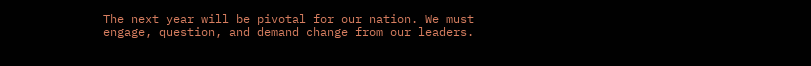The next year will be pivotal for our nation. We must engage, question, and demand change from our leaders.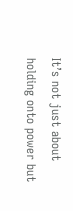It’s not just about holding onto power but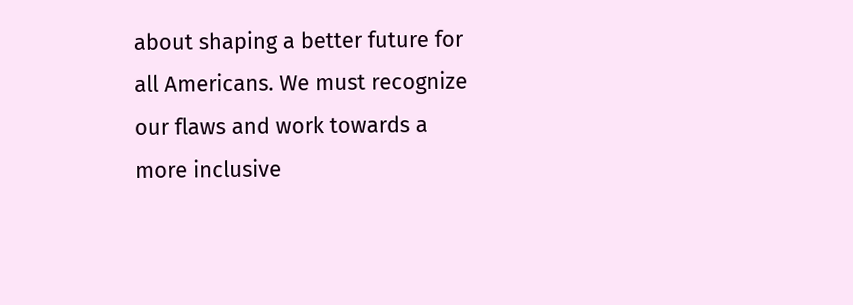about shaping a better future for all Americans. We must recognize our flaws and work towards a more inclusive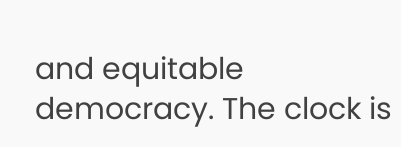and equitable democracy. The clock is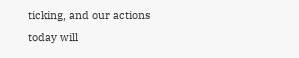ticking, and our actions today will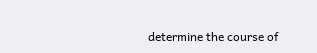determine the course of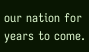our nation for years to come.